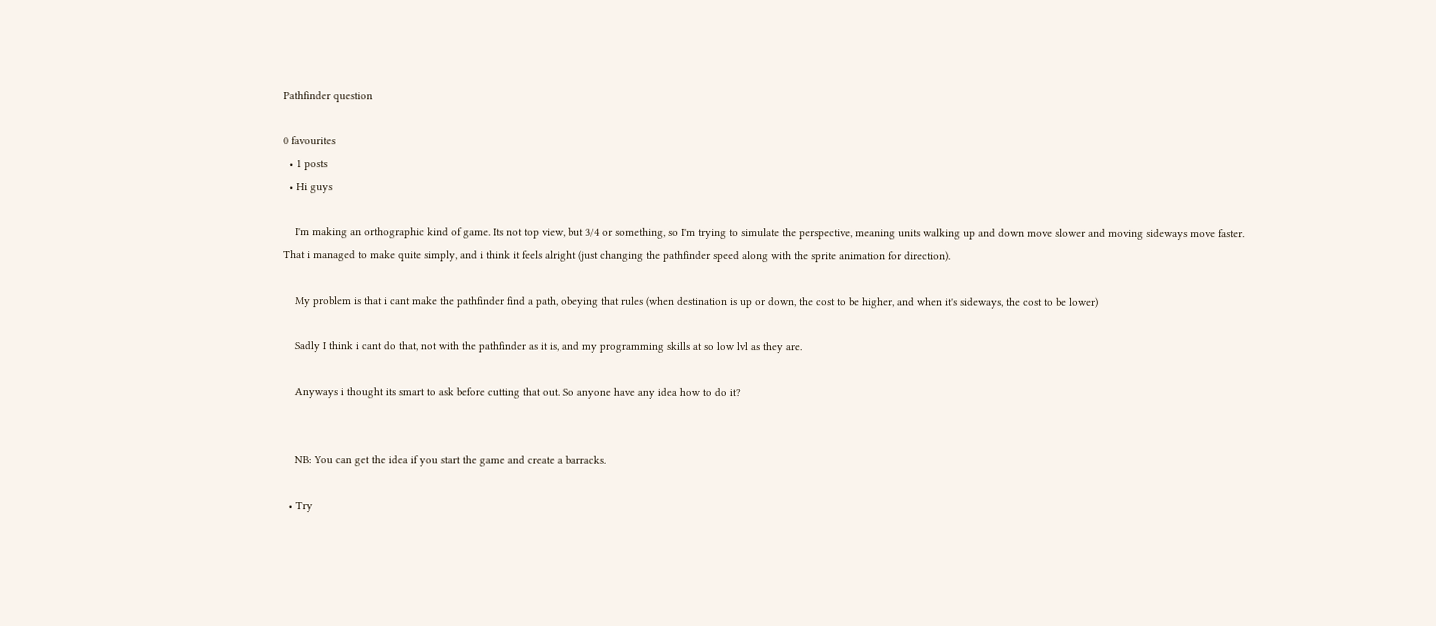Pathfinder question

0 favourites
  • 1 posts
  • Hi guys

    I'm making an orthographic kind of game. Its not top view, but 3/4 or something, so I'm trying to simulate the perspective, meaning units walking up and down move slower and moving sideways move faster. That i managed to make quite simply, and i think it feels alright (just changing the pathfinder speed along with the sprite animation for direction).

    My problem is that i cant make the pathfinder find a path, obeying that rules (when destination is up or down, the cost to be higher, and when it's sideways, the cost to be lower)

    Sadly I think i cant do that, not with the pathfinder as it is, and my programming skills at so low lvl as they are.

    Anyways i thought its smart to ask before cutting that out. So anyone have any idea how to do it?


    NB: You can get the idea if you start the game and create a barracks.

  • Try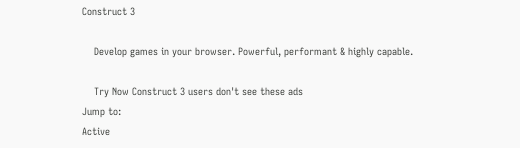Construct 3

    Develop games in your browser. Powerful, performant & highly capable.

    Try Now Construct 3 users don't see these ads
Jump to:
Active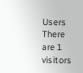Users
There are 1 visitors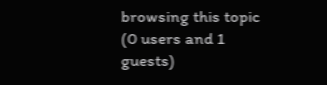browsing this topic (0 users and 1 guests)